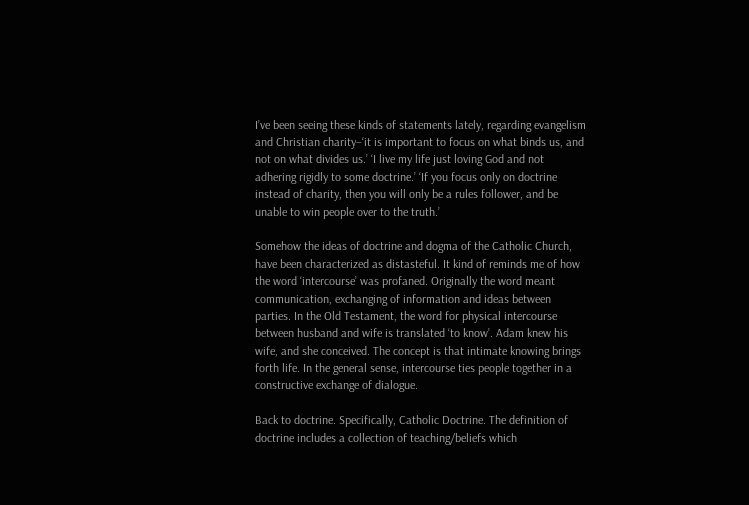I’ve been seeing these kinds of statements lately, regarding evangelism and Christian charity–‘it is important to focus on what binds us, and not on what divides us.’ ‘I live my life just loving God and not adhering rigidly to some doctrine.’ ‘If you focus only on doctrine instead of charity, then you will only be a rules follower, and be unable to win people over to the truth.’

Somehow the ideas of doctrine and dogma of the Catholic Church, have been characterized as distasteful. It kind of reminds me of how the word ‘intercourse’ was profaned. Originally the word meant communication, exchanging of information and ideas between parties. In the Old Testament, the word for physical intercourse between husband and wife is translated ‘to know’. Adam knew his wife, and she conceived. The concept is that intimate knowing brings forth life. In the general sense, intercourse ties people together in a constructive exchange of dialogue.

Back to doctrine. Specifically, Catholic Doctrine. The definition of doctrine includes a collection of teaching/beliefs which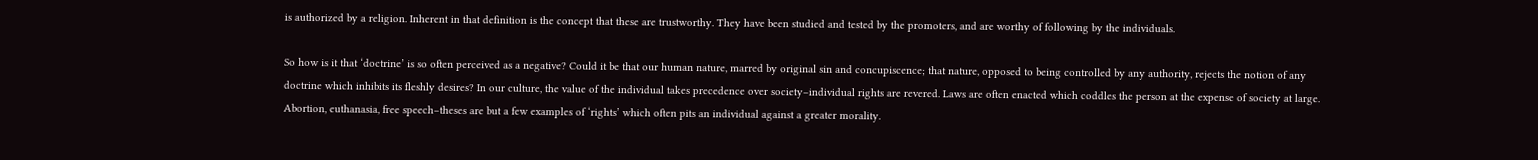is authorized by a religion. Inherent in that definition is the concept that these are trustworthy. They have been studied and tested by the promoters, and are worthy of following by the individuals.

So how is it that ‘doctrine’ is so often perceived as a negative? Could it be that our human nature, marred by original sin and concupiscence; that nature, opposed to being controlled by any authority, rejects the notion of any doctrine which inhibits its fleshly desires? In our culture, the value of the individual takes precedence over society–individual rights are revered. Laws are often enacted which coddles the person at the expense of society at large. Abortion, euthanasia, free speech–theses are but a few examples of ‘rights’ which often pits an individual against a greater morality.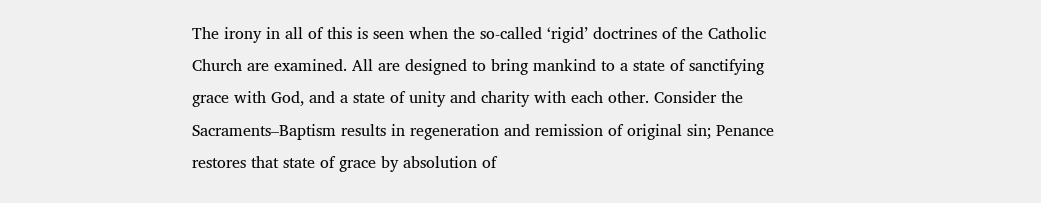The irony in all of this is seen when the so-called ‘rigid’ doctrines of the Catholic Church are examined. All are designed to bring mankind to a state of sanctifying grace with God, and a state of unity and charity with each other. Consider the Sacraments–Baptism results in regeneration and remission of original sin; Penance restores that state of grace by absolution of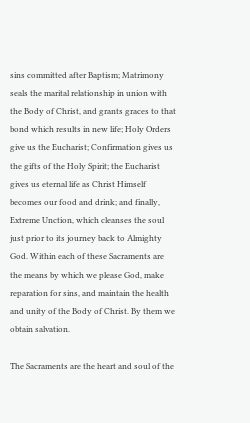sins committed after Baptism; Matrimony seals the marital relationship in union with the Body of Christ, and grants graces to that bond which results in new life; Holy Orders give us the Eucharist; Confirmation gives us the gifts of the Holy Spirit; the Eucharist gives us eternal life as Christ Himself becomes our food and drink; and finally, Extreme Unction, which cleanses the soul just prior to its journey back to Almighty God. Within each of these Sacraments are the means by which we please God, make reparation for sins, and maintain the health and unity of the Body of Christ. By them we obtain salvation.

The Sacraments are the heart and soul of the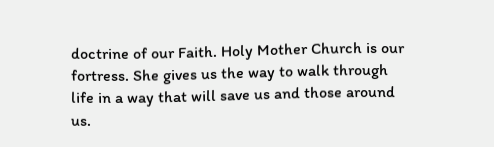doctrine of our Faith. Holy Mother Church is our fortress. She gives us the way to walk through life in a way that will save us and those around us.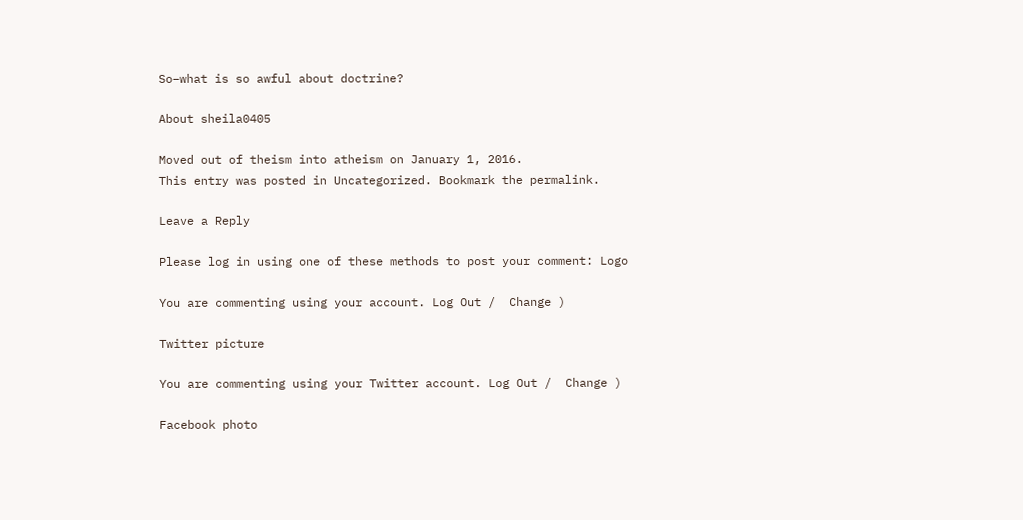So–what is so awful about doctrine?

About sheila0405

Moved out of theism into atheism on January 1, 2016.
This entry was posted in Uncategorized. Bookmark the permalink.

Leave a Reply

Please log in using one of these methods to post your comment: Logo

You are commenting using your account. Log Out /  Change )

Twitter picture

You are commenting using your Twitter account. Log Out /  Change )

Facebook photo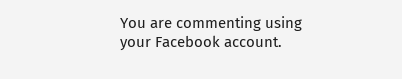You are commenting using your Facebook account.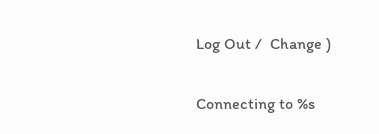Log Out /  Change )

Connecting to %s